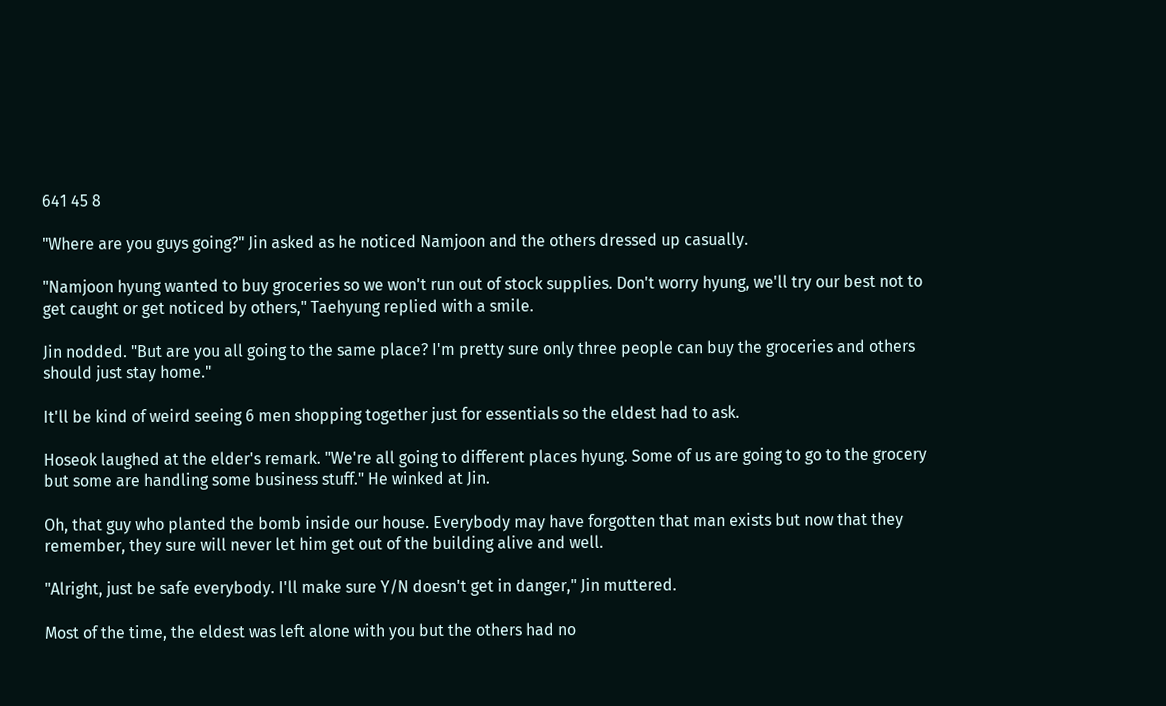641 45 8

"Where are you guys going?" Jin asked as he noticed Namjoon and the others dressed up casually.

"Namjoon hyung wanted to buy groceries so we won't run out of stock supplies. Don't worry hyung, we'll try our best not to get caught or get noticed by others," Taehyung replied with a smile.

Jin nodded. "But are you all going to the same place? I'm pretty sure only three people can buy the groceries and others should just stay home."

It'll be kind of weird seeing 6 men shopping together just for essentials so the eldest had to ask.

Hoseok laughed at the elder's remark. "We're all going to different places hyung. Some of us are going to go to the grocery but some are handling some business stuff." He winked at Jin.

Oh, that guy who planted the bomb inside our house. Everybody may have forgotten that man exists but now that they remember, they sure will never let him get out of the building alive and well.

"Alright, just be safe everybody. I'll make sure Y/N doesn't get in danger," Jin muttered.

Most of the time, the eldest was left alone with you but the others had no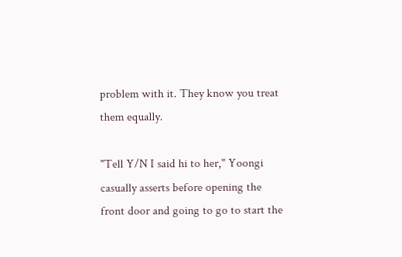problem with it. They know you treat them equally.

"Tell Y/N I said hi to her," Yoongi casually asserts before opening the front door and going to go to start the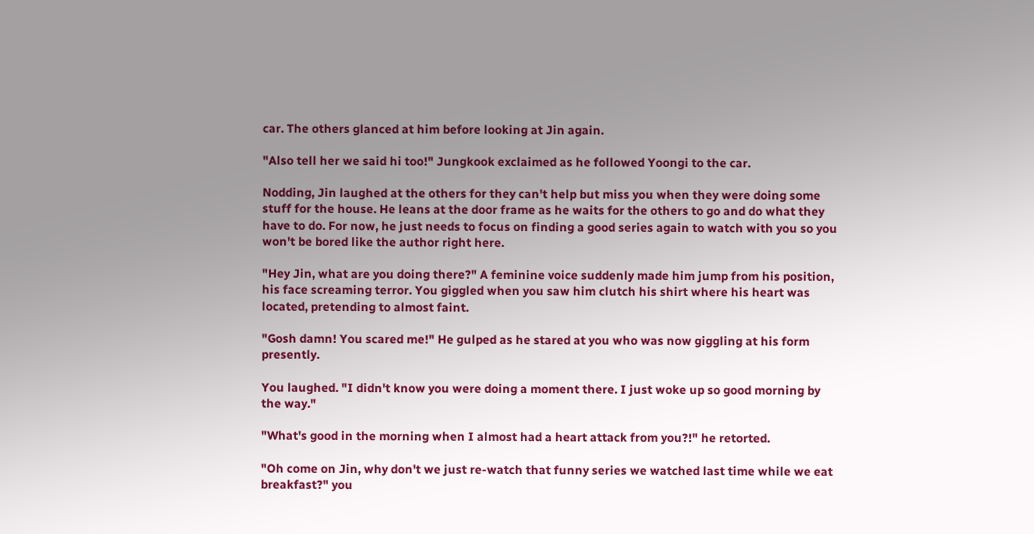car. The others glanced at him before looking at Jin again.

"Also tell her we said hi too!" Jungkook exclaimed as he followed Yoongi to the car.

Nodding, Jin laughed at the others for they can't help but miss you when they were doing some stuff for the house. He leans at the door frame as he waits for the others to go and do what they have to do. For now, he just needs to focus on finding a good series again to watch with you so you won't be bored like the author right here.

"Hey Jin, what are you doing there?" A feminine voice suddenly made him jump from his position, his face screaming terror. You giggled when you saw him clutch his shirt where his heart was located, pretending to almost faint.

"Gosh damn! You scared me!" He gulped as he stared at you who was now giggling at his form presently.

You laughed. "I didn't know you were doing a moment there. I just woke up so good morning by the way."

"What's good in the morning when I almost had a heart attack from you?!" he retorted.

"Oh come on Jin, why don't we just re-watch that funny series we watched last time while we eat breakfast?" you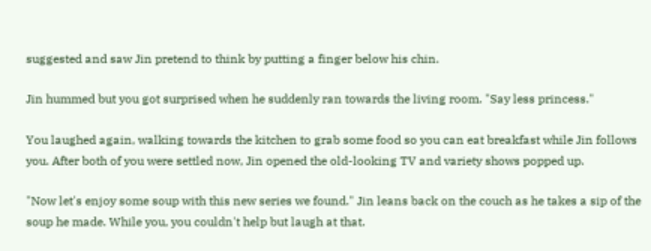suggested and saw Jin pretend to think by putting a finger below his chin.

Jin hummed but you got surprised when he suddenly ran towards the living room. "Say less princess."

You laughed again, walking towards the kitchen to grab some food so you can eat breakfast while Jin follows you. After both of you were settled now, Jin opened the old-looking TV and variety shows popped up.

"Now let's enjoy some soup with this new series we found." Jin leans back on the couch as he takes a sip of the soup he made. While you, you couldn't help but laugh at that.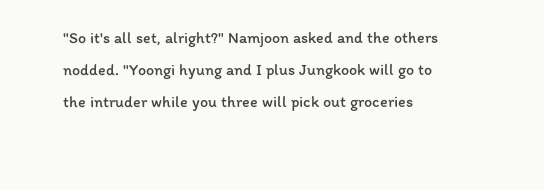"So it's all set, alright?" Namjoon asked and the others nodded. "Yoongi hyung and I plus Jungkook will go to the intruder while you three will pick out groceries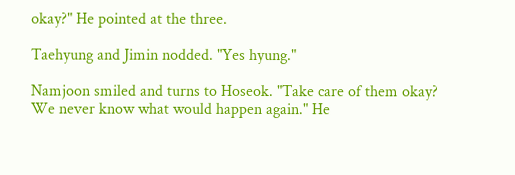okay?" He pointed at the three.

Taehyung and Jimin nodded. "Yes hyung."

Namjoon smiled and turns to Hoseok. "Take care of them okay? We never know what would happen again." He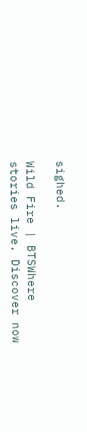sighed.

Wild Fire | BTSWhere stories live. Discover now